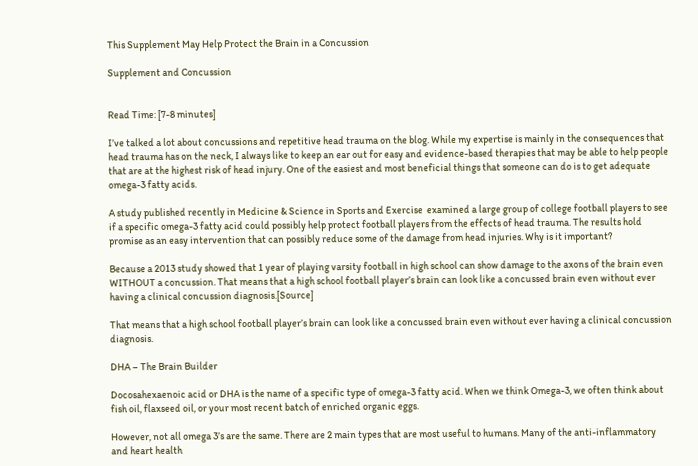This Supplement May Help Protect the Brain in a Concussion

Supplement and Concussion


Read Time: [7-8 minutes]

I’ve talked a lot about concussions and repetitive head trauma on the blog. While my expertise is mainly in the consequences that head trauma has on the neck, I always like to keep an ear out for easy and evidence-based therapies that may be able to help people that are at the highest risk of head injury. One of the easiest and most beneficial things that someone can do is to get adequate omega-3 fatty acids.

A study published recently in Medicine & Science in Sports and Exercise  examined a large group of college football players to see if a specific omega-3 fatty acid could possibly help protect football players from the effects of head trauma. The results hold promise as an easy intervention that can possibly reduce some of the damage from head injuries. Why is it important?

Because a 2013 study showed that 1 year of playing varsity football in high school can show damage to the axons of the brain even WITHOUT a concussion. That means that a high school football player’s brain can look like a concussed brain even without ever having a clinical concussion diagnosis.[Source]

That means that a high school football player’s brain can look like a concussed brain even without ever having a clinical concussion diagnosis.

DHA – The Brain Builder

Docosahexaenoic acid or DHA is the name of a specific type of omega-3 fatty acid. When we think Omega-3, we often think about fish oil, flaxseed oil, or your most recent batch of enriched organic eggs.

However, not all omega 3’s are the same. There are 2 main types that are most useful to humans. Many of the anti-inflammatory and heart health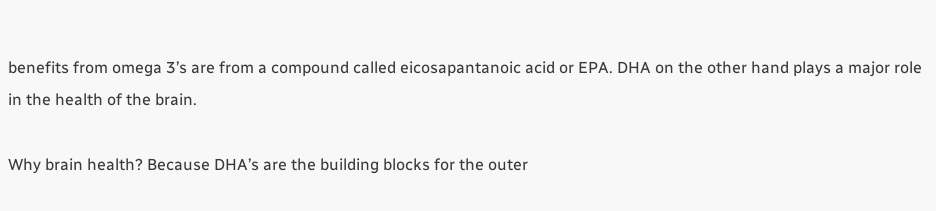benefits from omega 3’s are from a compound called eicosapantanoic acid or EPA. DHA on the other hand plays a major role in the health of the brain.

Why brain health? Because DHA’s are the building blocks for the outer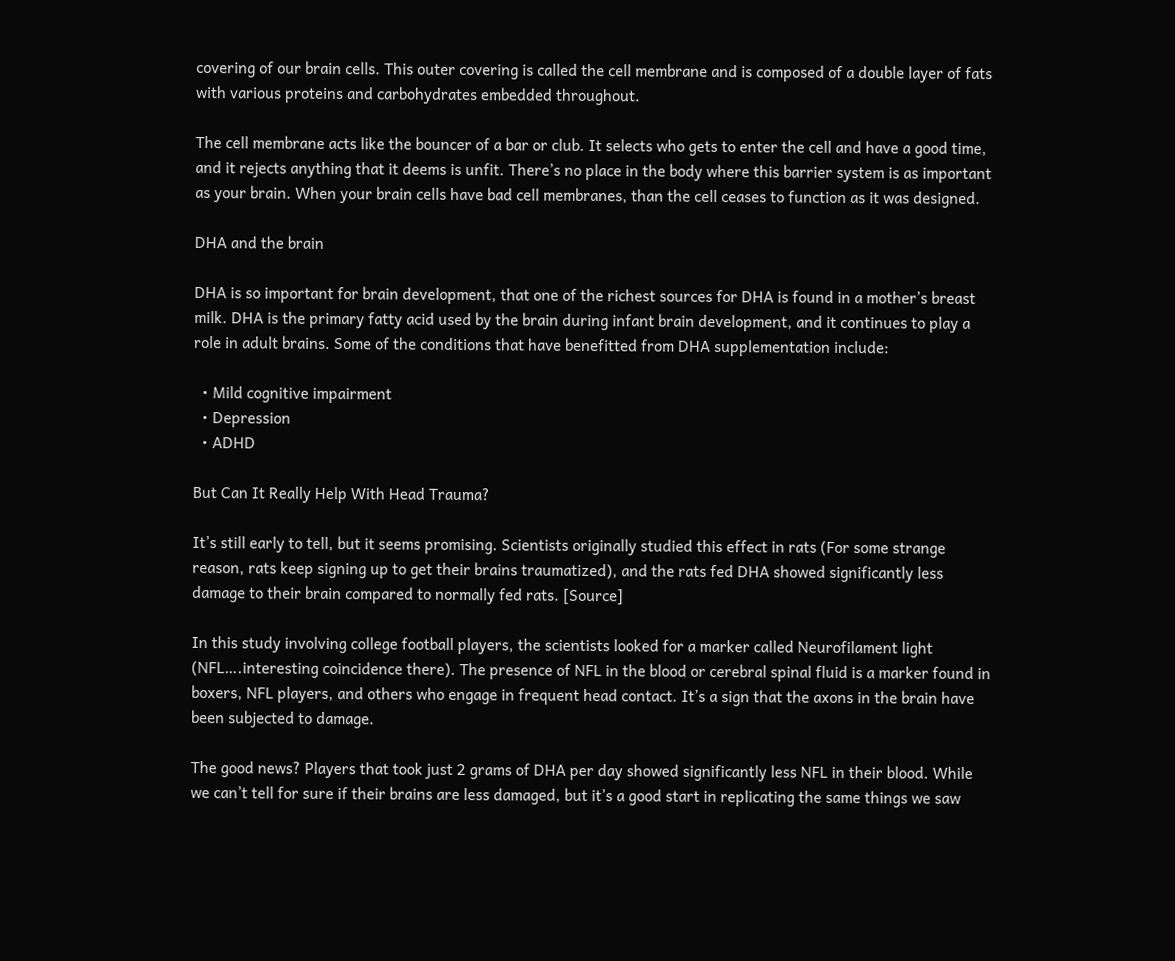covering of our brain cells. This outer covering is called the cell membrane and is composed of a double layer of fats with various proteins and carbohydrates embedded throughout.

The cell membrane acts like the bouncer of a bar or club. It selects who gets to enter the cell and have a good time, and it rejects anything that it deems is unfit. There’s no place in the body where this barrier system is as important as your brain. When your brain cells have bad cell membranes, than the cell ceases to function as it was designed.

DHA and the brain

DHA is so important for brain development, that one of the richest sources for DHA is found in a mother’s breast milk. DHA is the primary fatty acid used by the brain during infant brain development, and it continues to play a role in adult brains. Some of the conditions that have benefitted from DHA supplementation include:

  • Mild cognitive impairment
  • Depression
  • ADHD

But Can It Really Help With Head Trauma?

It’s still early to tell, but it seems promising. Scientists originally studied this effect in rats (For some strange reason, rats keep signing up to get their brains traumatized), and the rats fed DHA showed significantly less damage to their brain compared to normally fed rats. [Source]

In this study involving college football players, the scientists looked for a marker called Neurofilament light (NFL….interesting coincidence there). The presence of NFL in the blood or cerebral spinal fluid is a marker found in boxers, NFL players, and others who engage in frequent head contact. It’s a sign that the axons in the brain have been subjected to damage.

The good news? Players that took just 2 grams of DHA per day showed significantly less NFL in their blood. While we can’t tell for sure if their brains are less damaged, but it’s a good start in replicating the same things we saw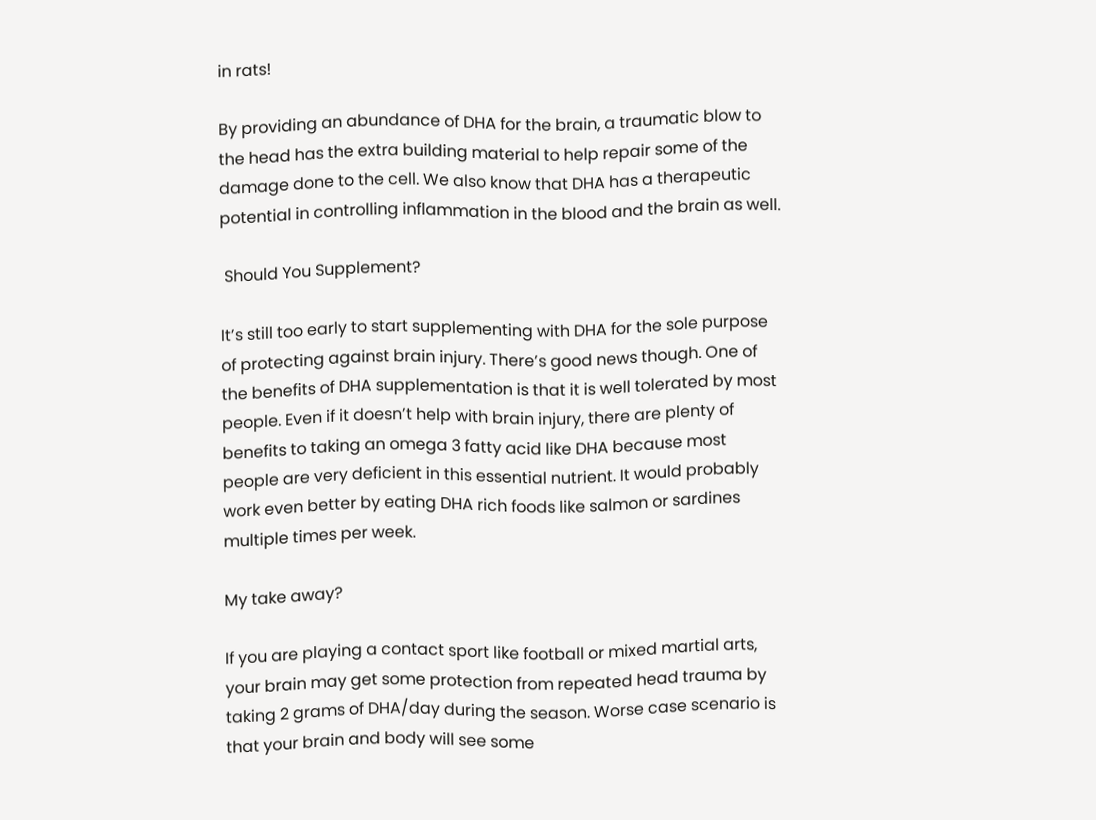in rats!

By providing an abundance of DHA for the brain, a traumatic blow to the head has the extra building material to help repair some of the damage done to the cell. We also know that DHA has a therapeutic potential in controlling inflammation in the blood and the brain as well.

 Should You Supplement?

It’s still too early to start supplementing with DHA for the sole purpose of protecting against brain injury. There’s good news though. One of the benefits of DHA supplementation is that it is well tolerated by most people. Even if it doesn’t help with brain injury, there are plenty of benefits to taking an omega 3 fatty acid like DHA because most people are very deficient in this essential nutrient. It would probably work even better by eating DHA rich foods like salmon or sardines multiple times per week.

My take away?

If you are playing a contact sport like football or mixed martial arts, your brain may get some protection from repeated head trauma by taking 2 grams of DHA/day during the season. Worse case scenario is that your brain and body will see some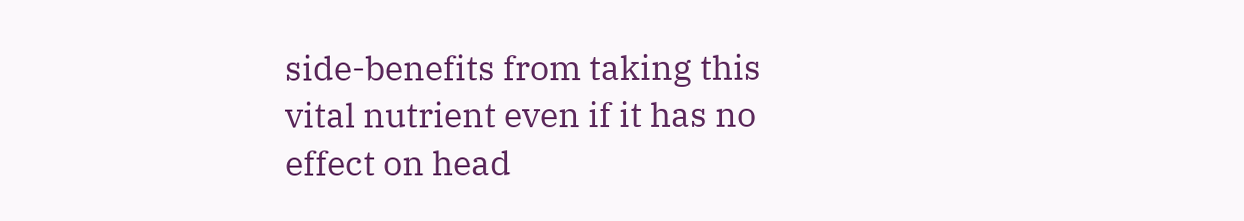side-benefits from taking this vital nutrient even if it has no effect on head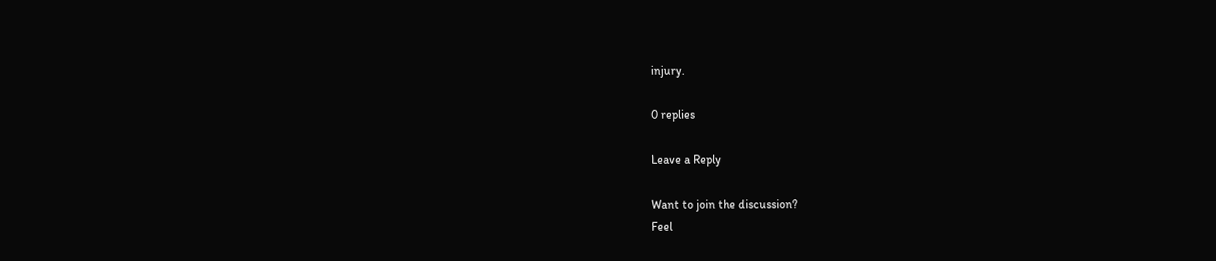injury.

0 replies

Leave a Reply

Want to join the discussion?
Feel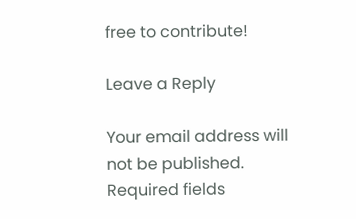free to contribute!

Leave a Reply

Your email address will not be published. Required fields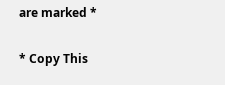are marked *

* Copy This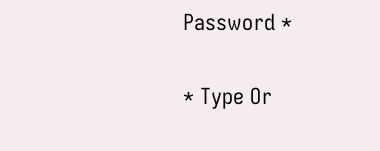Password *

* Type Or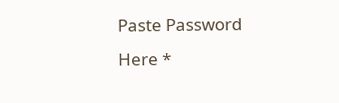Paste Password Here *